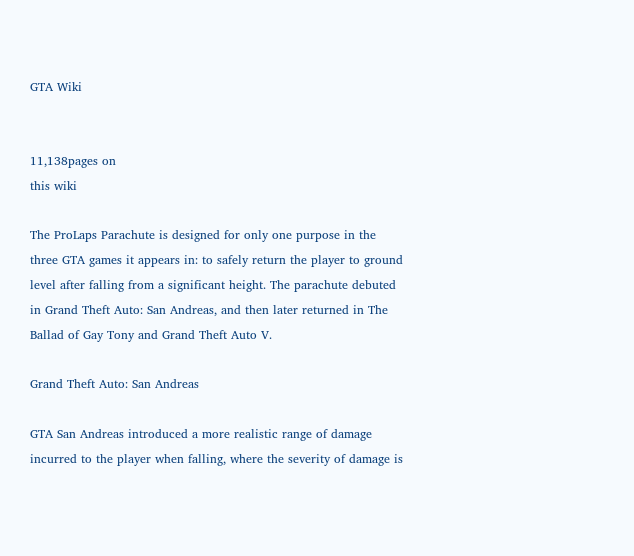GTA Wiki


11,138pages on
this wiki

The ProLaps Parachute is designed for only one purpose in the three GTA games it appears in: to safely return the player to ground level after falling from a significant height. The parachute debuted in Grand Theft Auto: San Andreas, and then later returned in The Ballad of Gay Tony and Grand Theft Auto V.

Grand Theft Auto: San Andreas

GTA San Andreas introduced a more realistic range of damage incurred to the player when falling, where the severity of damage is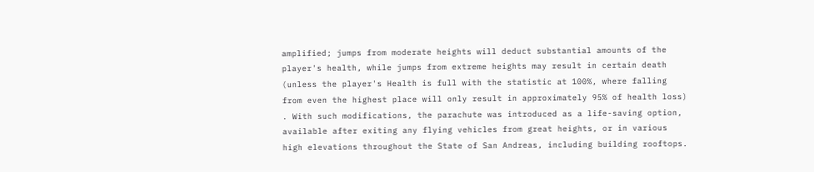amplified; jumps from moderate heights will deduct substantial amounts of the player's health, while jumps from extreme heights may result in certain death (unless the player's Health is full with the statistic at 100%, where falling from even the highest place will only result in approximately 95% of health loss) . With such modifications, the parachute was introduced as a life-saving option, available after exiting any flying vehicles from great heights, or in various high elevations throughout the State of San Andreas, including building rooftops.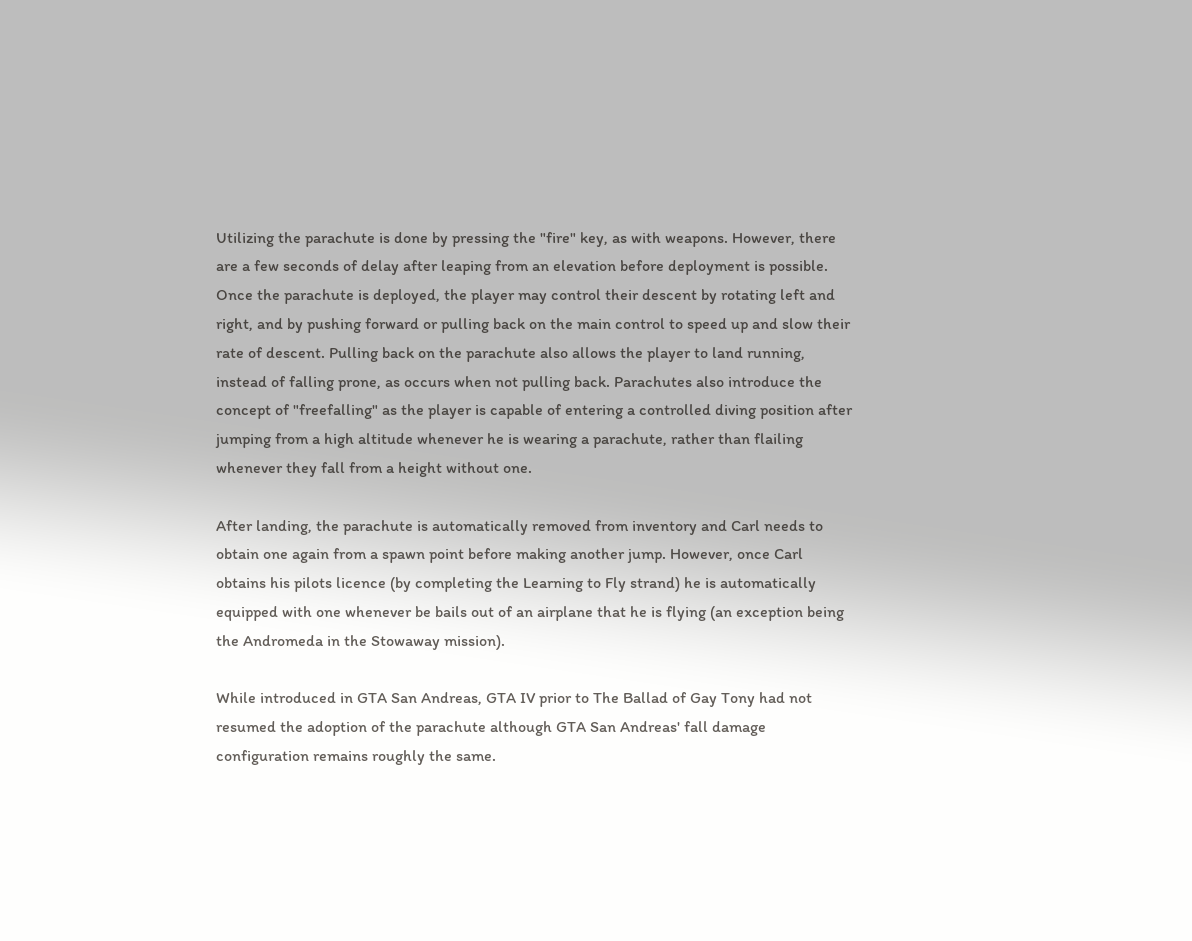Utilizing the parachute is done by pressing the "fire" key, as with weapons. However, there are a few seconds of delay after leaping from an elevation before deployment is possible. Once the parachute is deployed, the player may control their descent by rotating left and right, and by pushing forward or pulling back on the main control to speed up and slow their rate of descent. Pulling back on the parachute also allows the player to land running, instead of falling prone, as occurs when not pulling back. Parachutes also introduce the concept of "freefalling" as the player is capable of entering a controlled diving position after jumping from a high altitude whenever he is wearing a parachute, rather than flailing whenever they fall from a height without one.

After landing, the parachute is automatically removed from inventory and Carl needs to obtain one again from a spawn point before making another jump. However, once Carl obtains his pilots licence (by completing the Learning to Fly strand) he is automatically equipped with one whenever be bails out of an airplane that he is flying (an exception being the Andromeda in the Stowaway mission).

While introduced in GTA San Andreas, GTA IV prior to The Ballad of Gay Tony had not resumed the adoption of the parachute although GTA San Andreas' fall damage configuration remains roughly the same.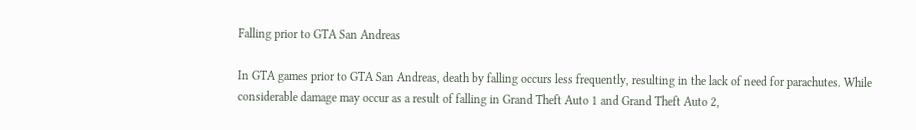Falling prior to GTA San Andreas

In GTA games prior to GTA San Andreas, death by falling occurs less frequently, resulting in the lack of need for parachutes. While considerable damage may occur as a result of falling in Grand Theft Auto 1 and Grand Theft Auto 2,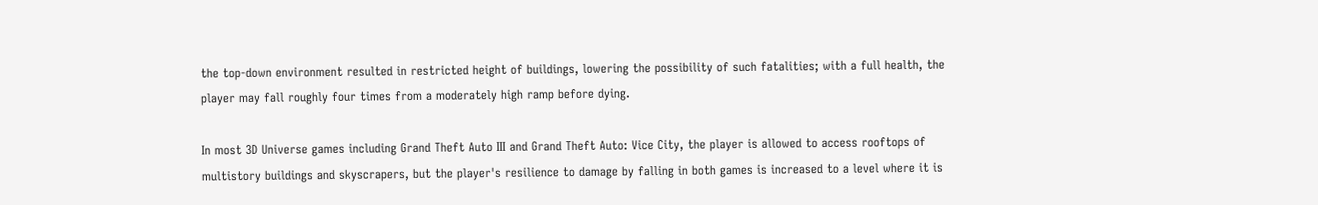the top-down environment resulted in restricted height of buildings, lowering the possibility of such fatalities; with a full health, the player may fall roughly four times from a moderately high ramp before dying.

In most 3D Universe games including Grand Theft Auto III and Grand Theft Auto: Vice City, the player is allowed to access rooftops of multistory buildings and skyscrapers, but the player's resilience to damage by falling in both games is increased to a level where it is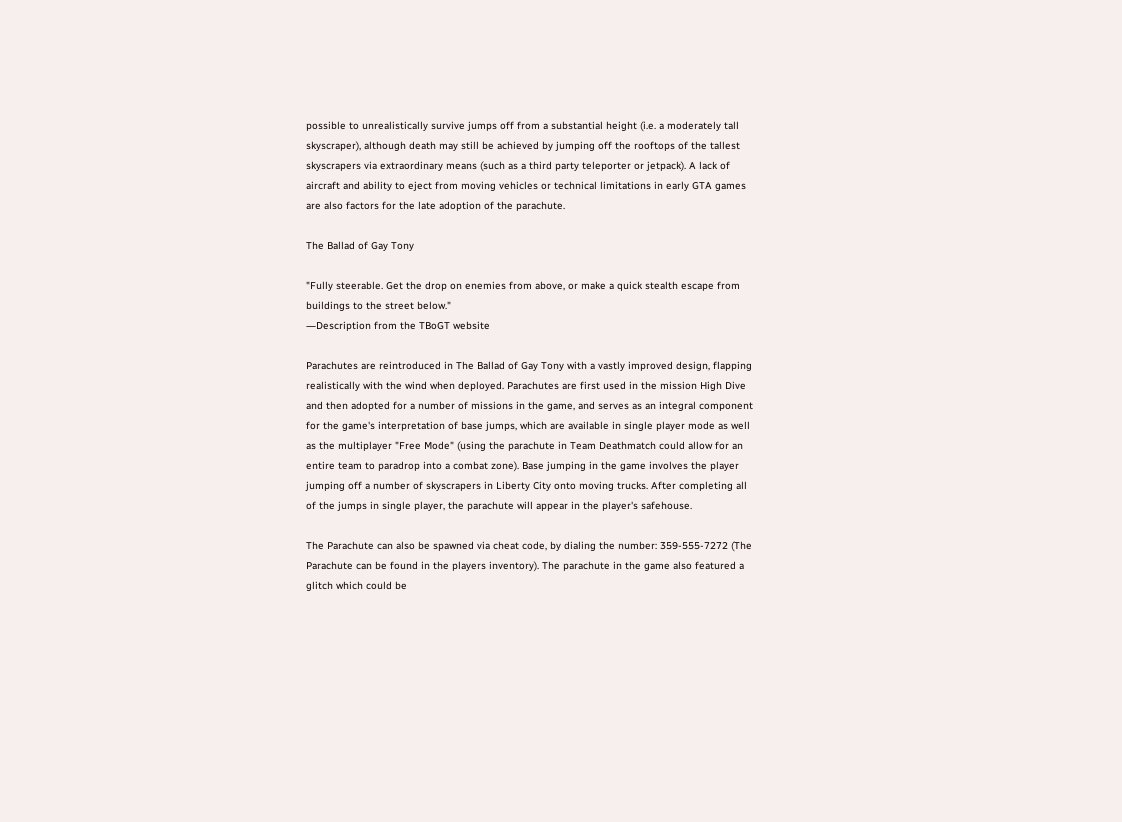possible to unrealistically survive jumps off from a substantial height (i.e. a moderately tall skyscraper), although death may still be achieved by jumping off the rooftops of the tallest skyscrapers via extraordinary means (such as a third party teleporter or jetpack). A lack of aircraft and ability to eject from moving vehicles or technical limitations in early GTA games are also factors for the late adoption of the parachute.

The Ballad of Gay Tony

"Fully steerable. Get the drop on enemies from above, or make a quick stealth escape from buildings to the street below."
―Description from the TBoGT website

Parachutes are reintroduced in The Ballad of Gay Tony with a vastly improved design, flapping realistically with the wind when deployed. Parachutes are first used in the mission High Dive and then adopted for a number of missions in the game, and serves as an integral component for the game's interpretation of base jumps, which are available in single player mode as well as the multiplayer "Free Mode" (using the parachute in Team Deathmatch could allow for an entire team to paradrop into a combat zone). Base jumping in the game involves the player jumping off a number of skyscrapers in Liberty City onto moving trucks. After completing all of the jumps in single player, the parachute will appear in the player's safehouse.

The Parachute can also be spawned via cheat code, by dialing the number: 359-555-7272 (The Parachute can be found in the players inventory). The parachute in the game also featured a glitch which could be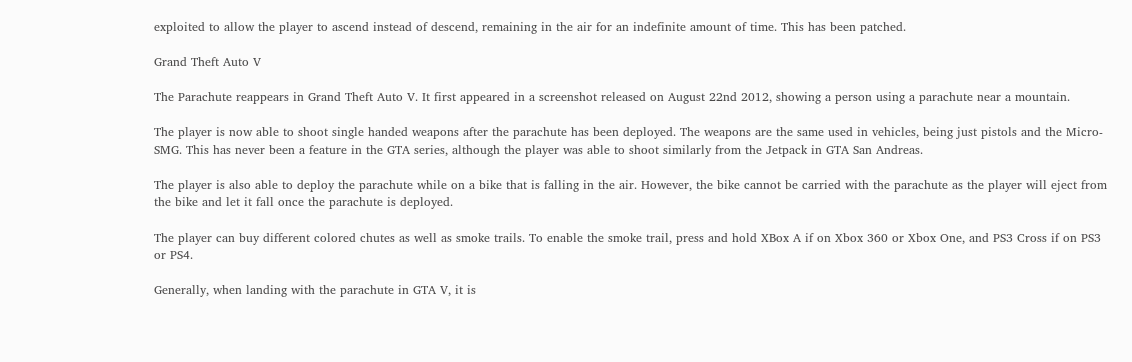exploited to allow the player to ascend instead of descend, remaining in the air for an indefinite amount of time. This has been patched.

Grand Theft Auto V

The Parachute reappears in Grand Theft Auto V. It first appeared in a screenshot released on August 22nd 2012, showing a person using a parachute near a mountain.

The player is now able to shoot single handed weapons after the parachute has been deployed. The weapons are the same used in vehicles, being just pistols and the Micro-SMG. This has never been a feature in the GTA series, although the player was able to shoot similarly from the Jetpack in GTA San Andreas.

The player is also able to deploy the parachute while on a bike that is falling in the air. However, the bike cannot be carried with the parachute as the player will eject from the bike and let it fall once the parachute is deployed.

The player can buy different colored chutes as well as smoke trails. To enable the smoke trail, press and hold XBox A if on Xbox 360 or Xbox One, and PS3 Cross if on PS3 or PS4.

Generally, when landing with the parachute in GTA V, it is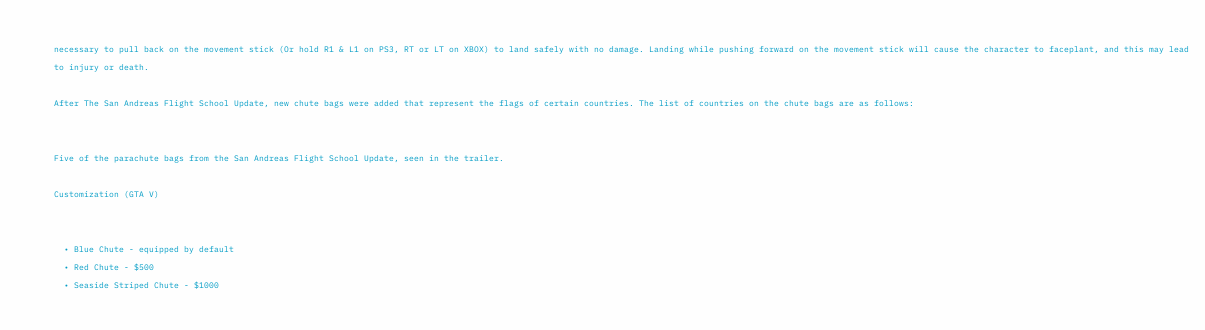necessary to pull back on the movement stick (Or hold R1 & L1 on PS3, RT or LT on XBOX) to land safely with no damage. Landing while pushing forward on the movement stick will cause the character to faceplant, and this may lead to injury or death.

After The San Andreas Flight School Update, new chute bags were added that represent the flags of certain countries. The list of countries on the chute bags are as follows:


Five of the parachute bags from the San Andreas Flight School Update, seen in the trailer.

Customization (GTA V)


  • Blue Chute - equipped by default
  • Red Chute - $500
  • Seaside Striped Chute - $1000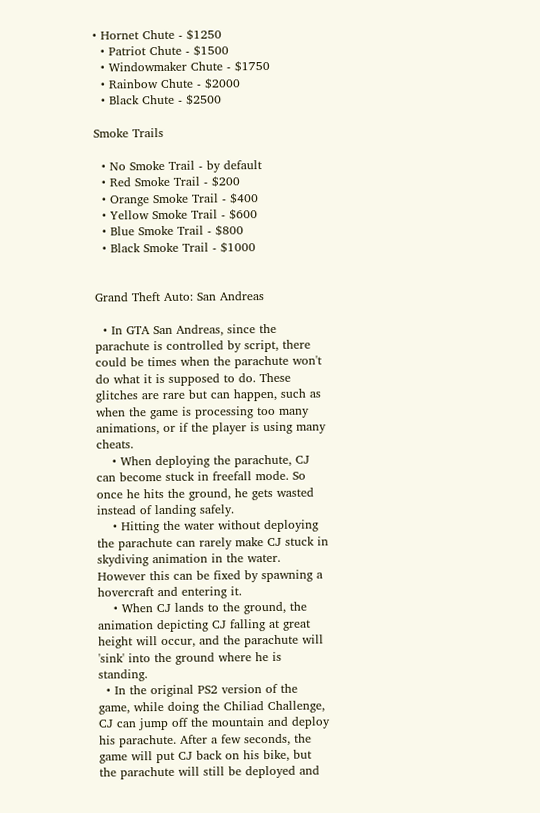• Hornet Chute - $1250
  • Patriot Chute - $1500
  • Windowmaker Chute - $1750
  • Rainbow Chute - $2000
  • Black Chute - $2500

Smoke Trails

  • No Smoke Trail - by default
  • Red Smoke Trail - $200
  • Orange Smoke Trail - $400
  • Yellow Smoke Trail - $600
  • Blue Smoke Trail - $800
  • Black Smoke Trail - $1000


Grand Theft Auto: San Andreas

  • In GTA San Andreas, since the parachute is controlled by script, there could be times when the parachute won't do what it is supposed to do. These glitches are rare but can happen, such as when the game is processing too many animations, or if the player is using many cheats.
    • When deploying the parachute, CJ can become stuck in freefall mode. So once he hits the ground, he gets wasted instead of landing safely.
    • Hitting the water without deploying the parachute can rarely make CJ stuck in skydiving animation in the water. However this can be fixed by spawning a hovercraft and entering it.
    • When CJ lands to the ground, the animation depicting CJ falling at great height will occur, and the parachute will 'sink' into the ground where he is standing.
  • In the original PS2 version of the game, while doing the Chiliad Challenge, CJ can jump off the mountain and deploy his parachute. After a few seconds, the game will put CJ back on his bike, but the parachute will still be deployed and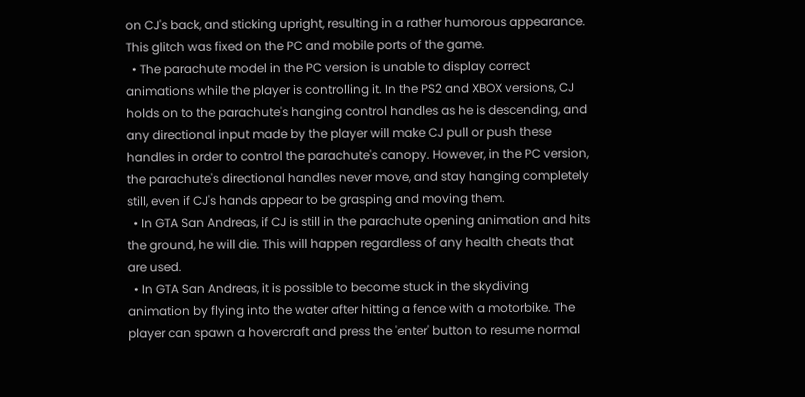on CJ's back, and sticking upright, resulting in a rather humorous appearance. This glitch was fixed on the PC and mobile ports of the game.
  • The parachute model in the PC version is unable to display correct animations while the player is controlling it. In the PS2 and XBOX versions, CJ holds on to the parachute's hanging control handles as he is descending, and any directional input made by the player will make CJ pull or push these handles in order to control the parachute's canopy. However, in the PC version, the parachute's directional handles never move, and stay hanging completely still, even if CJ's hands appear to be grasping and moving them.
  • In GTA San Andreas, if CJ is still in the parachute opening animation and hits the ground, he will die. This will happen regardless of any health cheats that are used.
  • In GTA San Andreas, it is possible to become stuck in the skydiving animation by flying into the water after hitting a fence with a motorbike. The player can spawn a hovercraft and press the 'enter' button to resume normal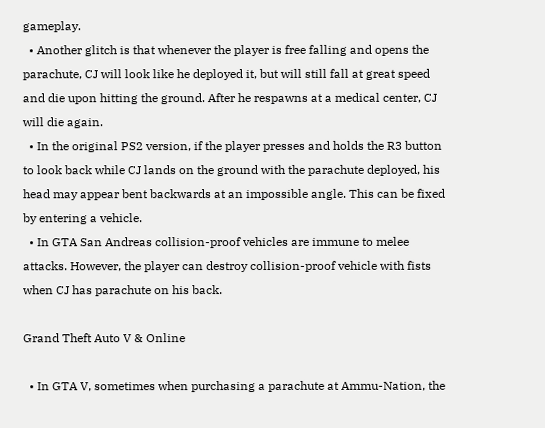gameplay.
  • Another glitch is that whenever the player is free falling and opens the parachute, CJ will look like he deployed it, but will still fall at great speed and die upon hitting the ground. After he respawns at a medical center, CJ will die again.
  • In the original PS2 version, if the player presses and holds the R3 button to look back while CJ lands on the ground with the parachute deployed, his head may appear bent backwards at an impossible angle. This can be fixed by entering a vehicle.
  • In GTA San Andreas collision-proof vehicles are immune to melee attacks. However, the player can destroy collision-proof vehicle with fists when CJ has parachute on his back.

Grand Theft Auto V & Online

  • In GTA V, sometimes when purchasing a parachute at Ammu-Nation, the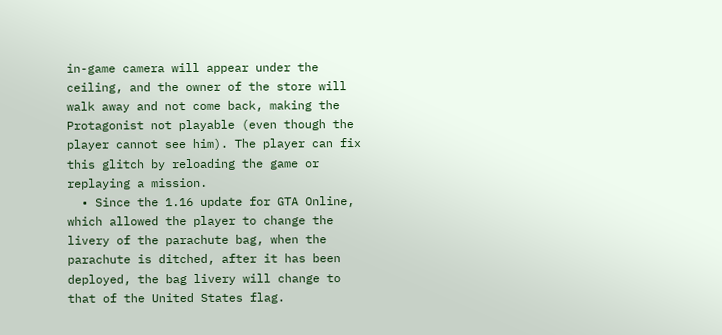in-game camera will appear under the ceiling, and the owner of the store will walk away and not come back, making the Protagonist not playable (even though the player cannot see him). The player can fix this glitch by reloading the game or replaying a mission.
  • Since the 1.16 update for GTA Online, which allowed the player to change the livery of the parachute bag, when the parachute is ditched, after it has been deployed, the bag livery will change to that of the United States flag.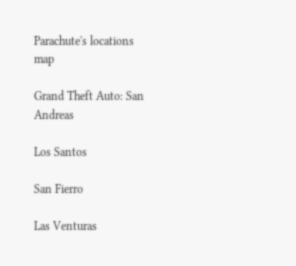Parachute's locations map

Grand Theft Auto: San Andreas

Los Santos

San Fierro

Las Venturas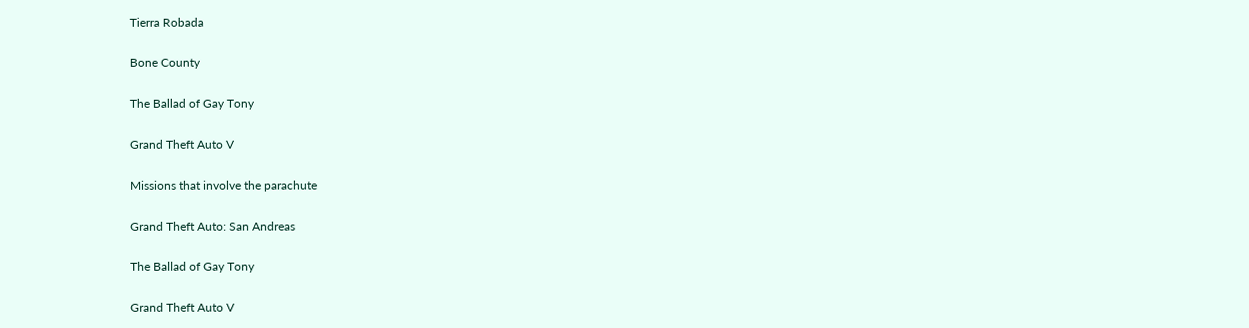Tierra Robada

Bone County

The Ballad of Gay Tony

Grand Theft Auto V

Missions that involve the parachute

Grand Theft Auto: San Andreas

The Ballad of Gay Tony

Grand Theft Auto V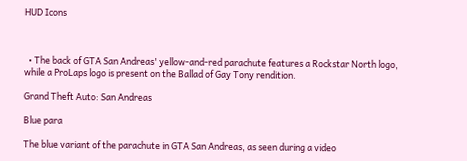HUD Icons



  • The back of GTA San Andreas' yellow-and-red parachute features a Rockstar North logo, while a ProLaps logo is present on the Ballad of Gay Tony rendition.

Grand Theft Auto: San Andreas

Blue para

The blue variant of the parachute in GTA San Andreas, as seen during a video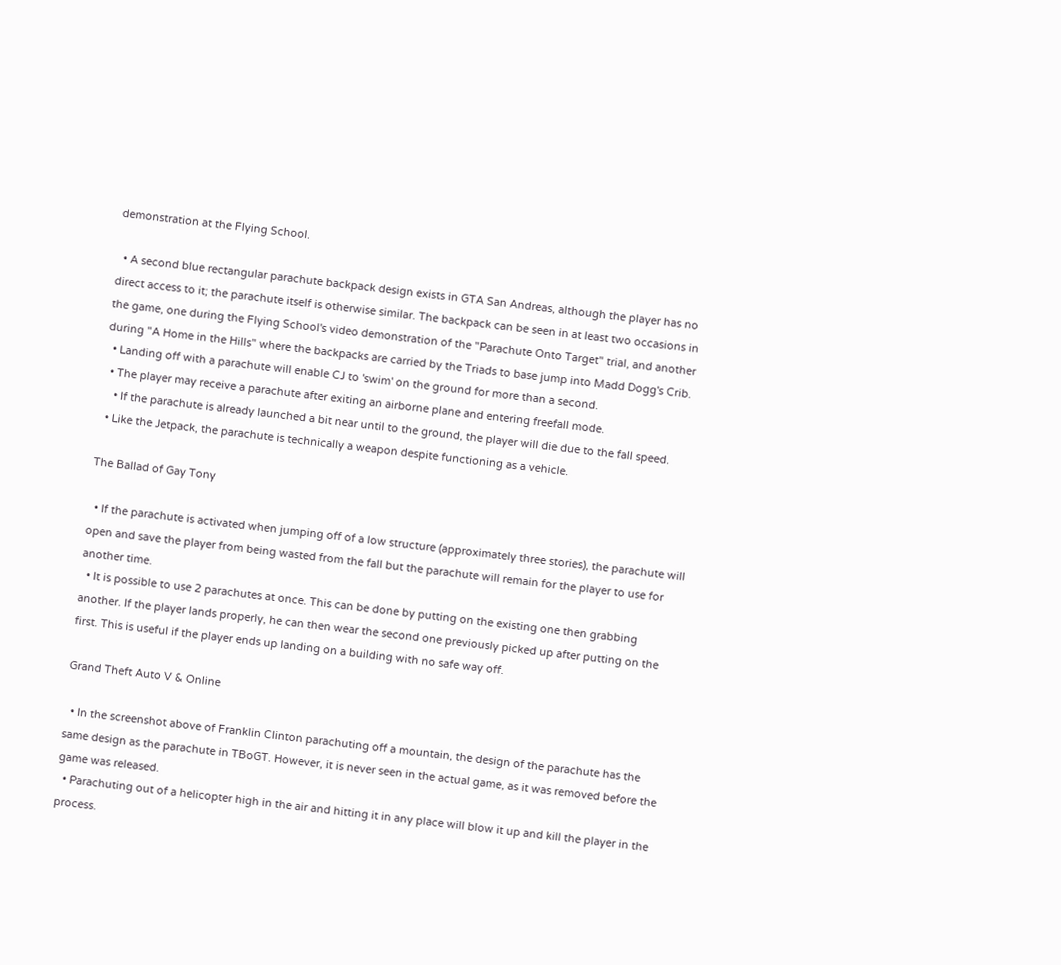demonstration at the Flying School.

  • A second blue rectangular parachute backpack design exists in GTA San Andreas, although the player has no direct access to it; the parachute itself is otherwise similar. The backpack can be seen in at least two occasions in the game, one during the Flying School's video demonstration of the "Parachute Onto Target" trial, and another during "A Home in the Hills" where the backpacks are carried by the Triads to base jump into Madd Dogg's Crib.
  • Landing off with a parachute will enable CJ to 'swim' on the ground for more than a second.
  • The player may receive a parachute after exiting an airborne plane and entering freefall mode.
    • If the parachute is already launched a bit near until to the ground, the player will die due to the fall speed.
  • Like the Jetpack, the parachute is technically a weapon despite functioning as a vehicle.

The Ballad of Gay Tony

  • If the parachute is activated when jumping off of a low structure (approximately three stories), the parachute will open and save the player from being wasted from the fall but the parachute will remain for the player to use for another time.
  • It is possible to use 2 parachutes at once. This can be done by putting on the existing one then grabbing another. If the player lands properly, he can then wear the second one previously picked up after putting on the first. This is useful if the player ends up landing on a building with no safe way off.

Grand Theft Auto V & Online

  • In the screenshot above of Franklin Clinton parachuting off a mountain, the design of the parachute has the same design as the parachute in TBoGT. However, it is never seen in the actual game, as it was removed before the game was released.
  • Parachuting out of a helicopter high in the air and hitting it in any place will blow it up and kill the player in the process.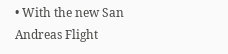• With the new San Andreas Flight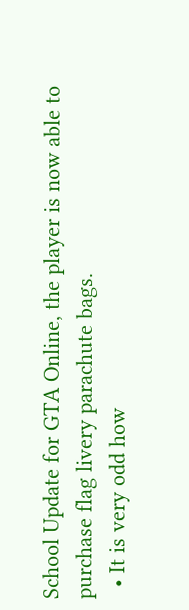School Update for GTA Online, the player is now able to purchase flag livery parachute bags.
  • It is very odd how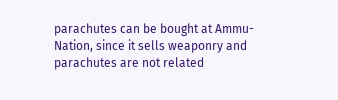parachutes can be bought at Ammu-Nation, since it sells weaponry and parachutes are not related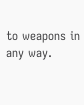to weapons in any way.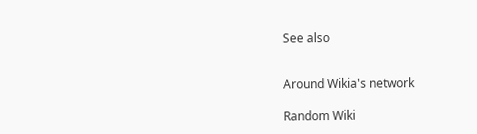See also


Around Wikia's network

Random Wiki